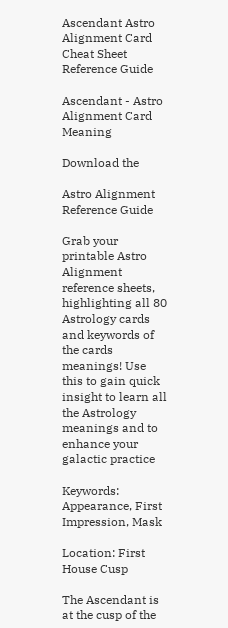Ascendant Astro Alignment Card Cheat Sheet Reference Guide

Ascendant - Astro Alignment Card Meaning

Download the

Astro Alignment Reference Guide

Grab your printable Astro Alignment reference sheets, highlighting all 80 Astrology cards and keywords of the cards meanings! Use this to gain quick insight to learn all the Astrology meanings and to enhance your galactic practice

Keywords: Appearance, First Impression, Mask

Location: First House Cusp

The Ascendant is at the cusp of the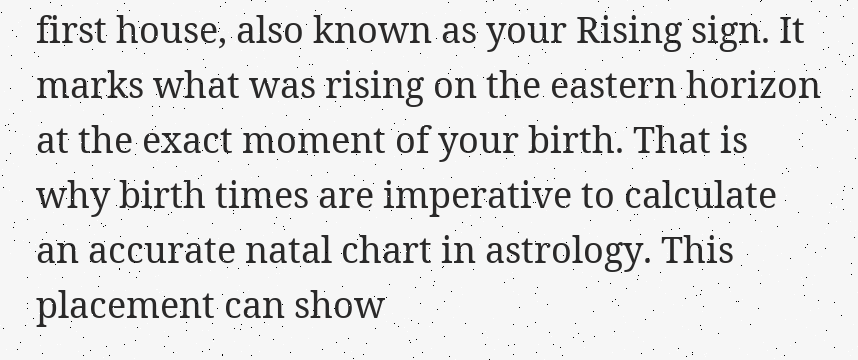first house, also known as your Rising sign. It marks what was rising on the eastern horizon at the exact moment of your birth. That is why birth times are imperative to calculate an accurate natal chart in astrology. This placement can show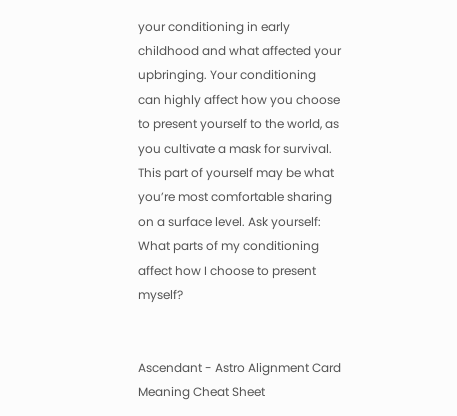your conditioning in early childhood and what affected your upbringing. Your conditioning can highly affect how you choose to present yourself to the world, as you cultivate a mask for survival. This part of yourself may be what you’re most comfortable sharing on a surface level. Ask yourself: What parts of my conditioning affect how I choose to present myself?


Ascendant - Astro Alignment Card Meaning Cheat Sheet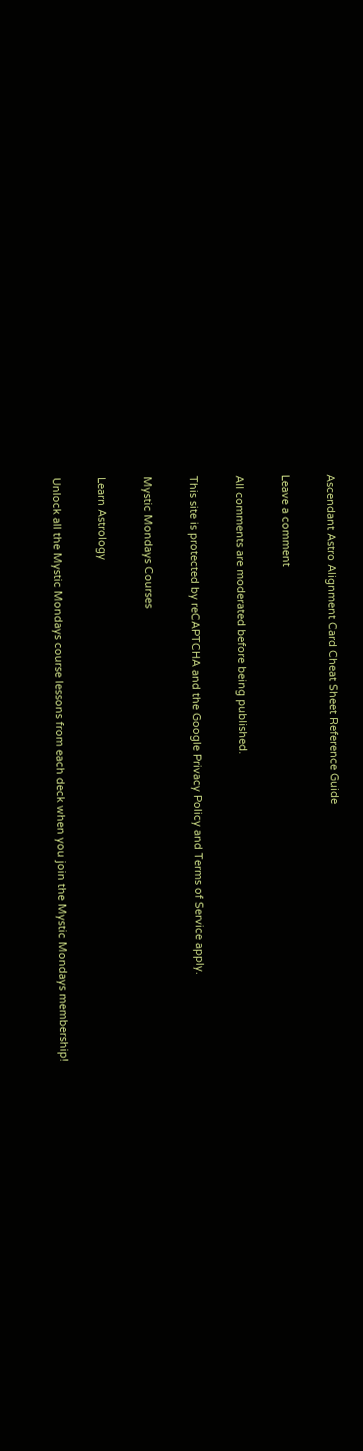Ascendant Astro Alignment Card Cheat Sheet Reference Guide

Leave a comment

All comments are moderated before being published.

This site is protected by reCAPTCHA and the Google Privacy Policy and Terms of Service apply.

Mystic Mondays Courses

Learn Astrology

Unlock all the Mystic Mondays course lessons from each deck when you join the Mystic Mondays membership!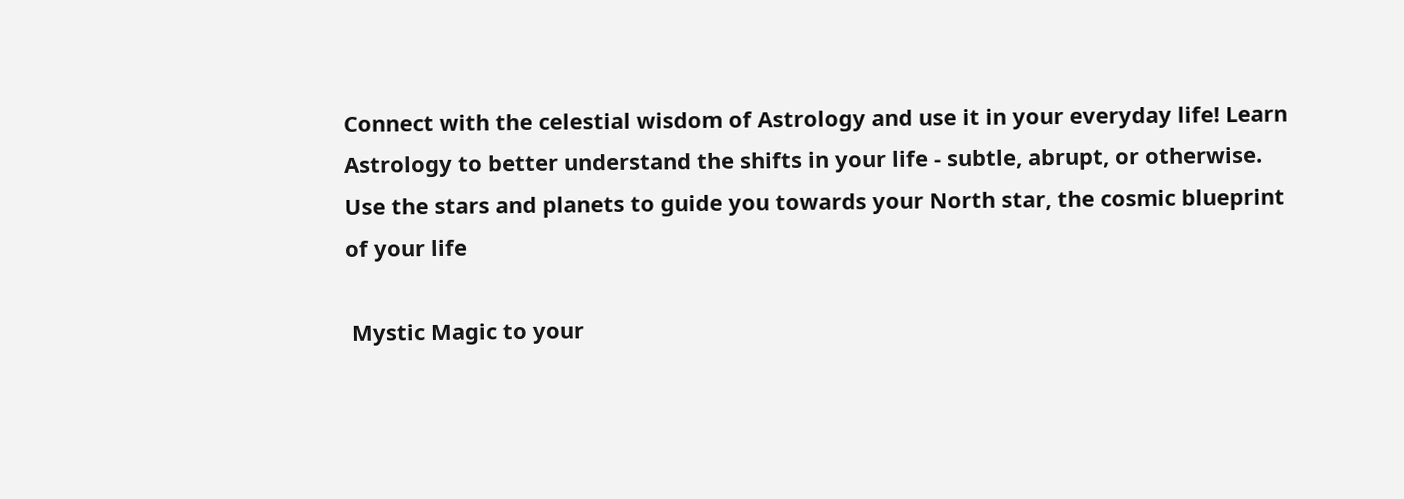Connect with the celestial wisdom of Astrology and use it in your everyday life! Learn Astrology to better understand the shifts in your life - subtle, abrupt, or otherwise. Use the stars and planets to guide you towards your North star, the cosmic blueprint of your life

 Mystic Magic to your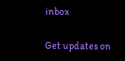inbox

Get updates on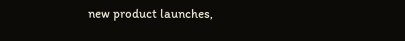new product launches,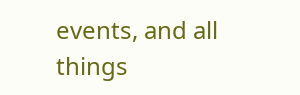events, and all things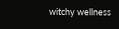witchy wellness